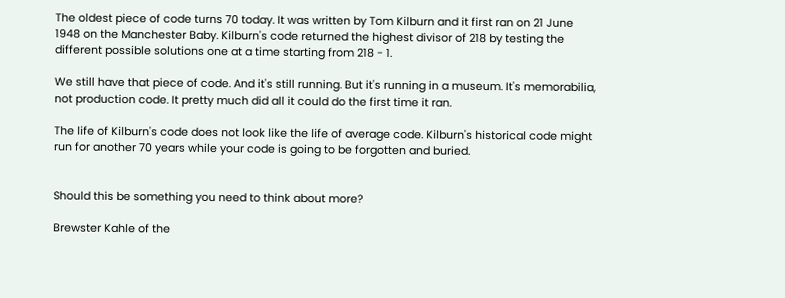The oldest piece of code turns 70 today. It was written by Tom Kilburn and it first ran on 21 June 1948 on the Manchester Baby. Kilburn's code returned the highest divisor of 218 by testing the different possible solutions one at a time starting from 218 - 1.

We still have that piece of code. And it's still running. But it's running in a museum. It's memorabilia, not production code. It pretty much did all it could do the first time it ran.

The life of Kilburn's code does not look like the life of average code. Kilburn's historical code might run for another 70 years while your code is going to be forgotten and buried.


Should this be something you need to think about more?

Brewster Kahle of the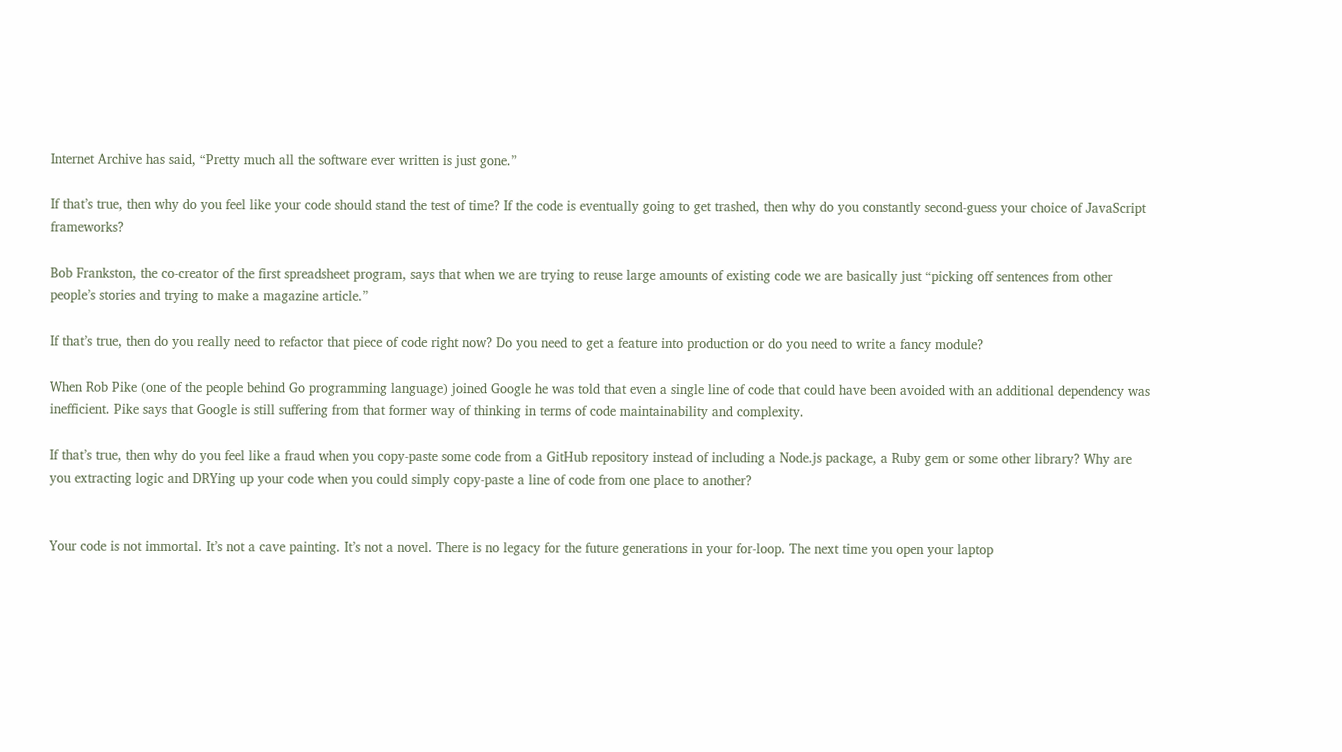Internet Archive has said, “Pretty much all the software ever written is just gone.”

If that’s true, then why do you feel like your code should stand the test of time? If the code is eventually going to get trashed, then why do you constantly second-guess your choice of JavaScript frameworks?

Bob Frankston, the co-creator of the first spreadsheet program, says that when we are trying to reuse large amounts of existing code we are basically just “picking off sentences from other people’s stories and trying to make a magazine article.”

If that’s true, then do you really need to refactor that piece of code right now? Do you need to get a feature into production or do you need to write a fancy module?

When Rob Pike (one of the people behind Go programming language) joined Google he was told that even a single line of code that could have been avoided with an additional dependency was inefficient. Pike says that Google is still suffering from that former way of thinking in terms of code maintainability and complexity.

If that’s true, then why do you feel like a fraud when you copy-paste some code from a GitHub repository instead of including a Node.js package, a Ruby gem or some other library? Why are you extracting logic and DRYing up your code when you could simply copy-paste a line of code from one place to another?


Your code is not immortal. It’s not a cave painting. It’s not a novel. There is no legacy for the future generations in your for-loop. The next time you open your laptop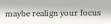maybe realign your focus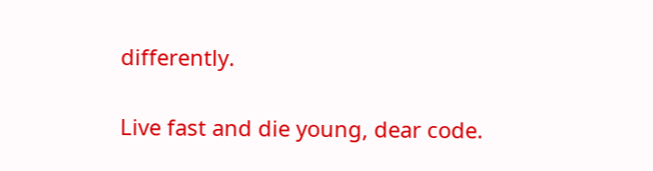differently.

Live fast and die young, dear code.